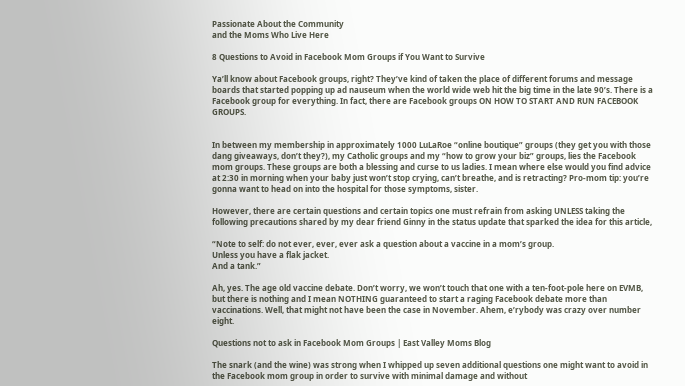Passionate About the Community
and the Moms Who Live Here

8 Questions to Avoid in Facebook Mom Groups if You Want to Survive

Ya’ll know about Facebook groups, right? They’ve kind of taken the place of different forums and message boards that started popping up ad nauseum when the world wide web hit the big time in the late 90’s. There is a Facebook group for everything. In fact, there are Facebook groups ON HOW TO START AND RUN FACEBOOK GROUPS.


In between my membership in approximately 1000 LuLaRoe “online boutique” groups (they get you with those dang giveaways, don’t they?), my Catholic groups and my “how to grow your biz” groups, lies the Facebook mom groups. These groups are both a blessing and curse to us ladies. I mean where else would you find advice at 2:30 in morning when your baby just won’t stop crying, can’t breathe, and is retracting? Pro-mom tip: you’re gonna want to head on into the hospital for those symptoms, sister.

However, there are certain questions and certain topics one must refrain from asking UNLESS taking the following precautions shared by my dear friend Ginny in the status update that sparked the idea for this article,

“Note to self: do not ever, ever, ever ask a question about a vaccine in a mom’s group.
Unless you have a flak jacket.
And a tank.”

Ah, yes. The age old vaccine debate. Don’t worry, we won’t touch that one with a ten-foot-pole here on EVMB, but there is nothing and I mean NOTHING guaranteed to start a raging Facebook debate more than vaccinations. Well, that might not have been the case in November. Ahem, e’rybody was crazy over number eight.

Questions not to ask in Facebook Mom Groups | East Valley Moms Blog

The snark (and the wine) was strong when I whipped up seven additional questions one might want to avoid in the Facebook mom group in order to survive with minimal damage and without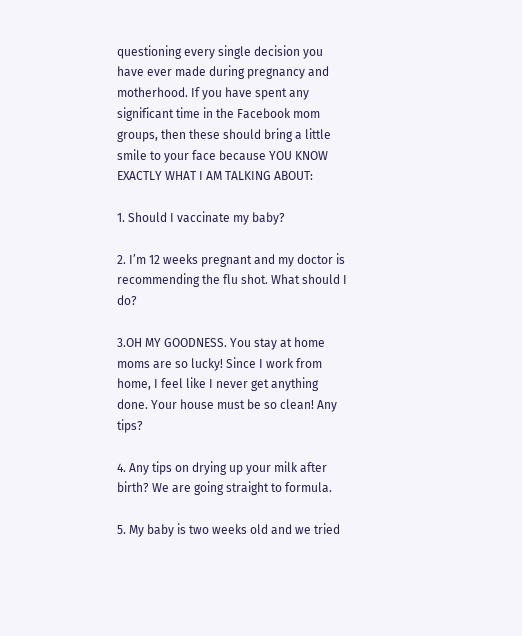questioning every single decision you have ever made during pregnancy and motherhood. If you have spent any significant time in the Facebook mom groups, then these should bring a little smile to your face because YOU KNOW EXACTLY WHAT I AM TALKING ABOUT:

1. Should I vaccinate my baby?

2. I’m 12 weeks pregnant and my doctor is recommending the flu shot. What should I do?

3.OH MY GOODNESS. You stay at home moms are so lucky! Since I work from home, I feel like I never get anything done. Your house must be so clean! Any tips?

4. Any tips on drying up your milk after birth? We are going straight to formula.

5. My baby is two weeks old and we tried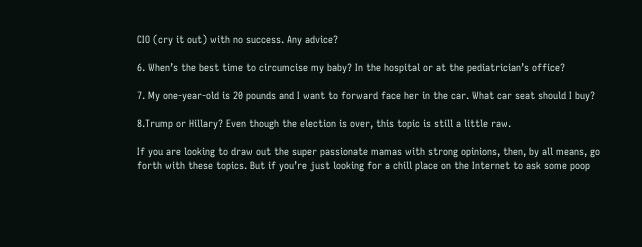CIO (cry it out) with no success. Any advice?

6. When’s the best time to circumcise my baby? In the hospital or at the pediatrician’s office?

7. My one-year-old is 20 pounds and I want to forward face her in the car. What car seat should I buy?

8.Trump or Hillary? Even though the election is over, this topic is still a little raw.

If you are looking to draw out the super passionate mamas with strong opinions, then, by all means, go forth with these topics. But if you’re just looking for a chill place on the Internet to ask some poop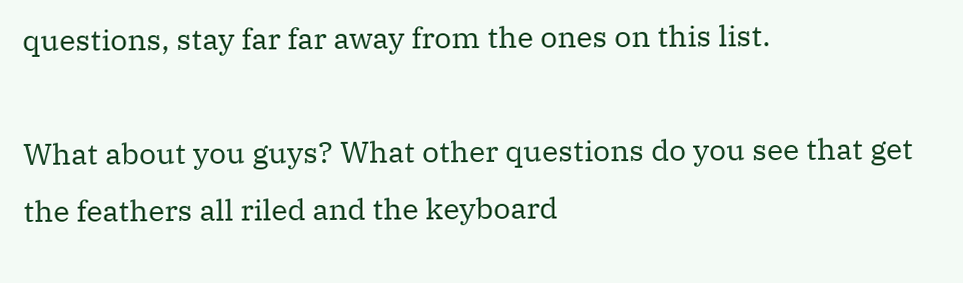questions, stay far far away from the ones on this list.

What about you guys? What other questions do you see that get the feathers all riled and the keyboard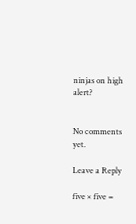ninjas on high alert?


No comments yet.

Leave a Reply

five × five =